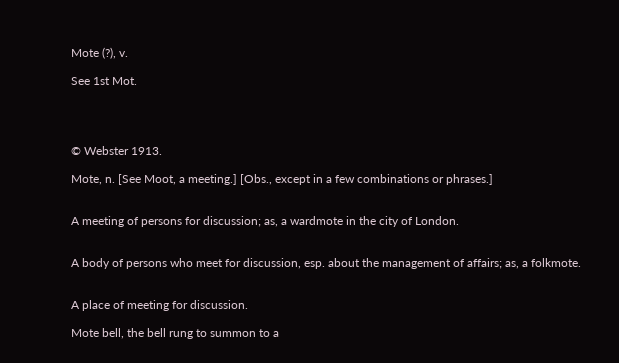Mote (?), v.

See 1st Mot.




© Webster 1913.

Mote, n. [See Moot, a meeting.] [Obs., except in a few combinations or phrases.]


A meeting of persons for discussion; as, a wardmote in the city of London.


A body of persons who meet for discussion, esp. about the management of affairs; as, a folkmote.


A place of meeting for discussion.

Mote bell, the bell rung to summon to a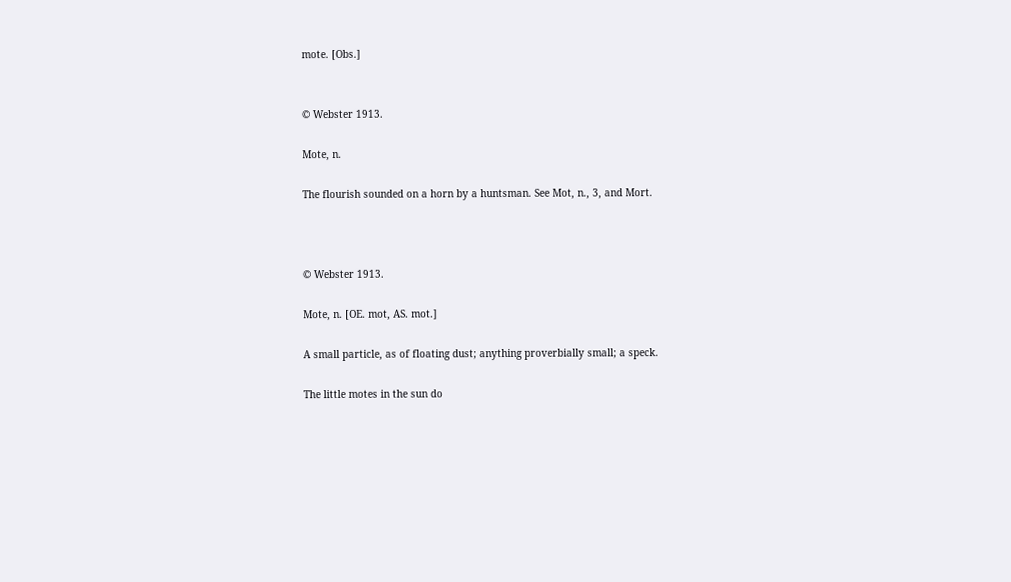mote. [Obs.]


© Webster 1913.

Mote, n.

The flourish sounded on a horn by a huntsman. See Mot, n., 3, and Mort.



© Webster 1913.

Mote, n. [OE. mot, AS. mot.]

A small particle, as of floating dust; anything proverbially small; a speck.

The little motes in the sun do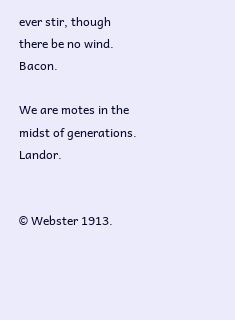ever stir, though there be no wind. Bacon.

We are motes in the midst of generations. Landor.


© Webster 1913.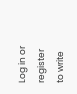Log in or register to write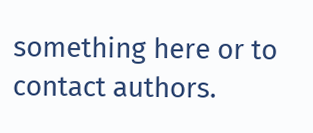something here or to contact authors.